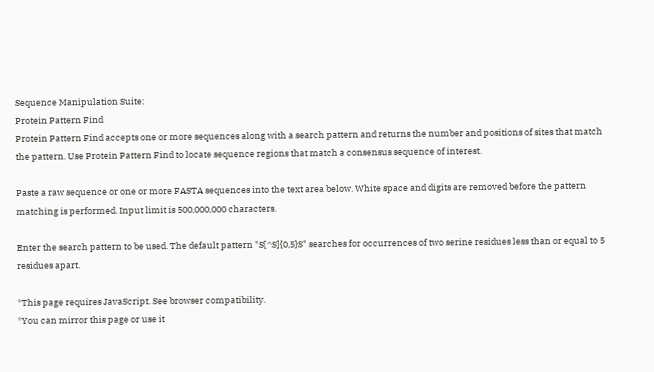Sequence Manipulation Suite:
Protein Pattern Find
Protein Pattern Find accepts one or more sequences along with a search pattern and returns the number and positions of sites that match the pattern. Use Protein Pattern Find to locate sequence regions that match a consensus sequence of interest.

Paste a raw sequence or one or more FASTA sequences into the text area below. White space and digits are removed before the pattern matching is performed. Input limit is 500,000,000 characters.

Enter the search pattern to be used. The default pattern "S[^S]{0,5}S" searches for occurrences of two serine residues less than or equal to 5 residues apart.

*This page requires JavaScript. See browser compatibility.
*You can mirror this page or use it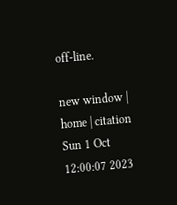off-line.

new window | home | citation
Sun 1 Oct 12:00:07 2023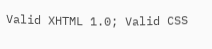Valid XHTML 1.0; Valid CSS